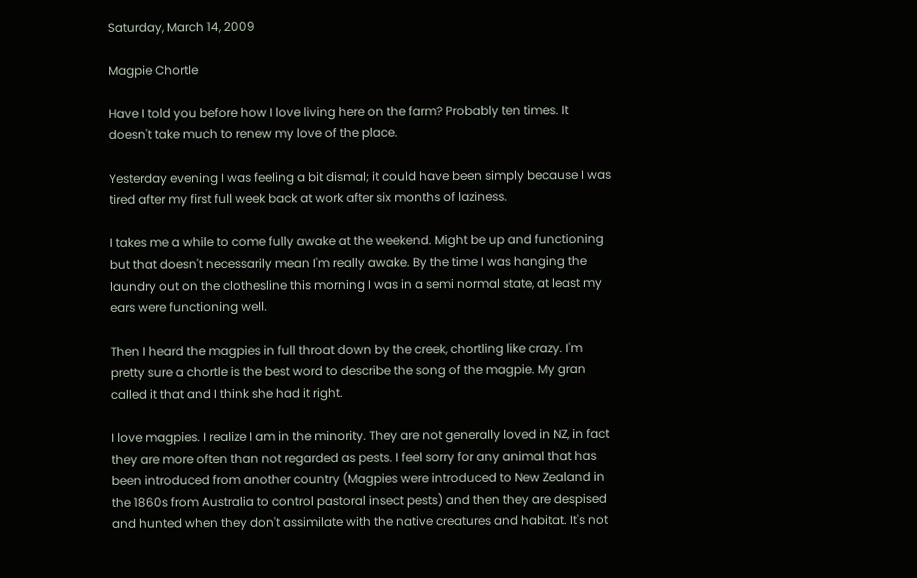Saturday, March 14, 2009

Magpie Chortle

Have I told you before how I love living here on the farm? Probably ten times. It doesn't take much to renew my love of the place.

Yesterday evening I was feeling a bit dismal; it could have been simply because I was tired after my first full week back at work after six months of laziness.

I takes me a while to come fully awake at the weekend. Might be up and functioning but that doesn't necessarily mean I'm really awake. By the time I was hanging the laundry out on the clothesline this morning I was in a semi normal state, at least my ears were functioning well.

Then I heard the magpies in full throat down by the creek, chortling like crazy. I'm pretty sure a chortle is the best word to describe the song of the magpie. My gran called it that and I think she had it right.

I love magpies. I realize I am in the minority. They are not generally loved in NZ, in fact they are more often than not regarded as pests. I feel sorry for any animal that has been introduced from another country (Magpies were introduced to New Zealand in the 1860s from Australia to control pastoral insect pests) and then they are despised and hunted when they don't assimilate with the native creatures and habitat. It's not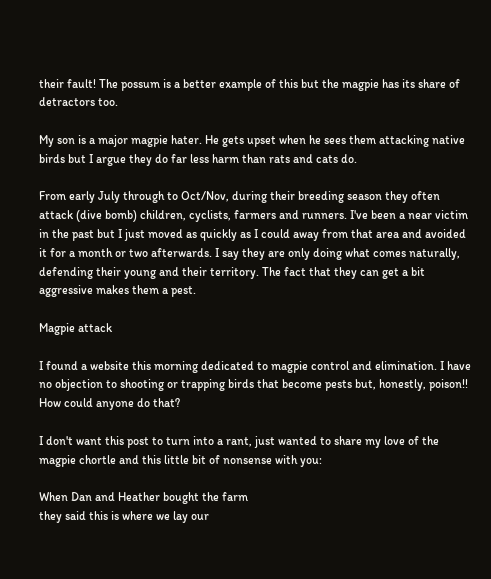their fault! The possum is a better example of this but the magpie has its share of detractors too.

My son is a major magpie hater. He gets upset when he sees them attacking native birds but I argue they do far less harm than rats and cats do.

From early July through to Oct/Nov, during their breeding season they often attack (dive bomb) children, cyclists, farmers and runners. I've been a near victim in the past but I just moved as quickly as I could away from that area and avoided it for a month or two afterwards. I say they are only doing what comes naturally, defending their young and their territory. The fact that they can get a bit aggressive makes them a pest.

Magpie attack

I found a website this morning dedicated to magpie control and elimination. I have no objection to shooting or trapping birds that become pests but, honestly, poison!! How could anyone do that?

I don't want this post to turn into a rant, just wanted to share my love of the magpie chortle and this little bit of nonsense with you:

When Dan and Heather bought the farm
they said this is where we lay our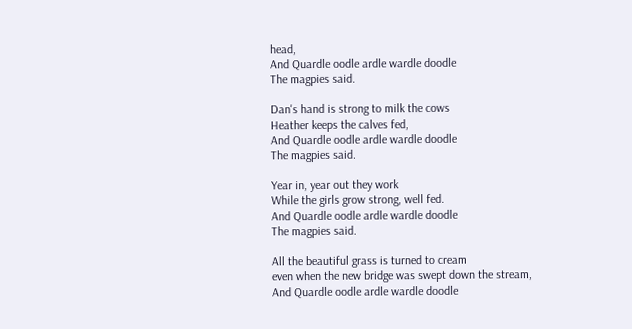head,
And Quardle oodle ardle wardle doodle
The magpies said.

Dan's hand is strong to milk the cows
Heather keeps the calves fed,
And Quardle oodle ardle wardle doodle
The magpies said.

Year in, year out they work
While the girls grow strong, well fed.
And Quardle oodle ardle wardle doodle
The magpies said.

All the beautiful grass is turned to cream
even when the new bridge was swept down the stream,
And Quardle oodle ardle wardle doodle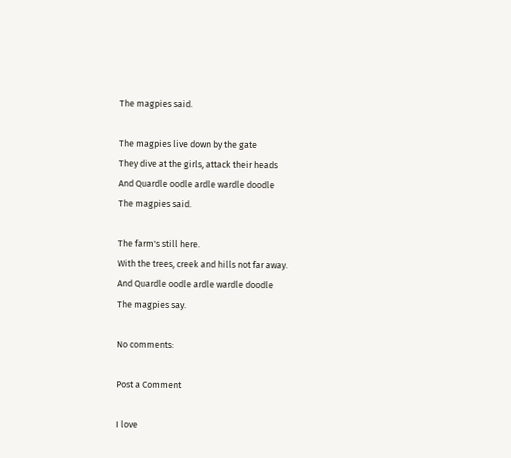The magpies said.

The magpies live down by the gate
They dive at the girls, attack their heads
And Quardle oodle ardle wardle doodle
The magpies said.

The farm's still here.
With the trees, creek and hills not far away.
And Quardle oodle ardle wardle doodle
The magpies say.

No comments:

Post a Comment

I love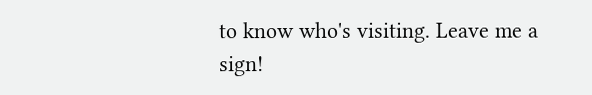to know who's visiting. Leave me a sign!